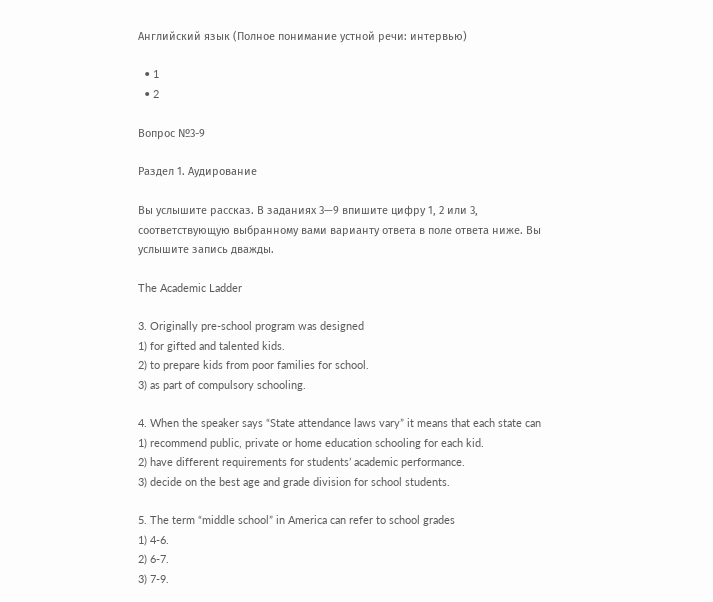Английский язык (Полное понимание устной речи: интервью)

  • 1
  • 2

Вопрос №3-9

Раздел 1. Аудирование

Вы услышите рассказ. В заданиях 3—9 впишите цифру 1, 2 или 3, соответствующую выбранному вами варианту ответа в поле ответа ниже. Вы услышите запись дважды.

The Academic Ladder

3. Originally pre-school program was designed
1) for gifted and talented kids.
2) to prepare kids from poor families for school.
3) as part of compulsory schooling.

4. When the speaker says “State attendance laws vary” it means that each state can
1) recommend public, private or home education schooling for each kid.
2) have different requirements for students’ academic performance.
3) decide on the best age and grade division for school students.

5. The term “middle school” in America can refer to school grades
1) 4-6.
2) 6-7.
3) 7-9.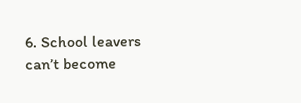6. School leavers can’t become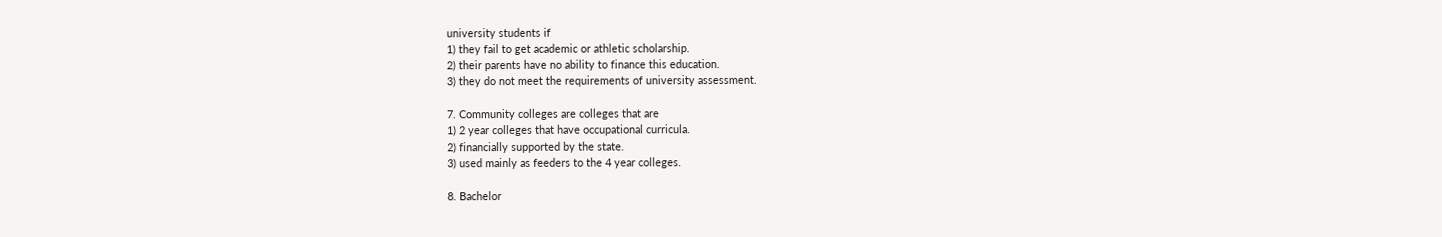university students if
1) they fail to get academic or athletic scholarship.
2) their parents have no ability to finance this education.
3) they do not meet the requirements of university assessment.

7. Community colleges are colleges that are
1) 2 year colleges that have occupational curricula.
2) financially supported by the state.
3) used mainly as feeders to the 4 year colleges.

8. Bachelor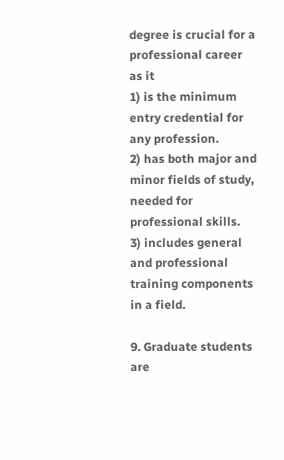degree is crucial for a professional career as it
1) is the minimum entry credential for any profession.
2) has both major and minor fields of study, needed for professional skills.
3) includes general and professional training components in a field.

9. Graduate students are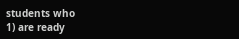students who
1) are ready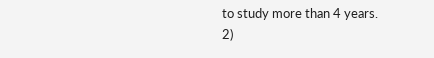to study more than 4 years.
2)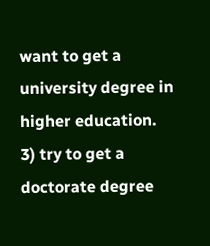want to get a university degree in higher education.
3) try to get a doctorate degree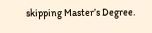skipping Master’s Degree.